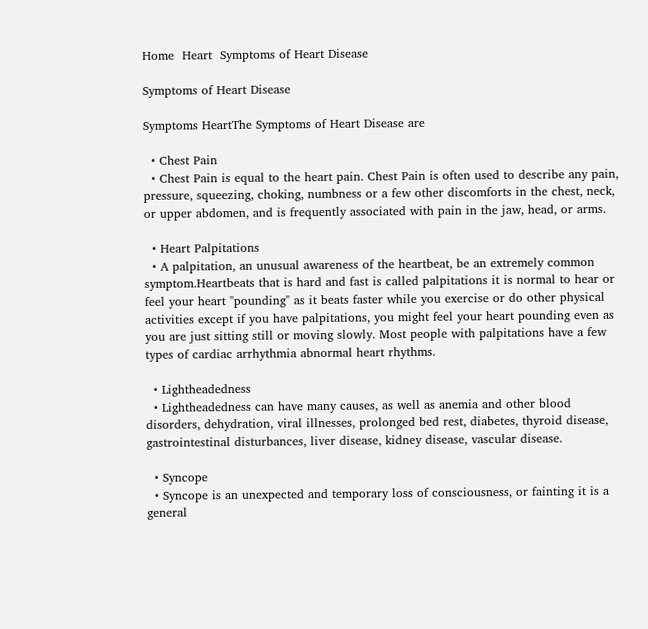Home  Heart  Symptoms of Heart Disease

Symptoms of Heart Disease

Symptoms HeartThe Symptoms of Heart Disease are

  • Chest Pain
  • Chest Pain is equal to the heart pain. Chest Pain is often used to describe any pain, pressure, squeezing, choking, numbness or a few other discomforts in the chest, neck, or upper abdomen, and is frequently associated with pain in the jaw, head, or arms.

  • Heart Palpitations
  • A palpitation, an unusual awareness of the heartbeat, be an extremely common symptom.Heartbeats that is hard and fast is called palpitations it is normal to hear or feel your heart "pounding" as it beats faster while you exercise or do other physical activities except if you have palpitations, you might feel your heart pounding even as you are just sitting still or moving slowly. Most people with palpitations have a few types of cardiac arrhythmia abnormal heart rhythms.

  • Lightheadedness
  • Lightheadedness can have many causes, as well as anemia and other blood disorders, dehydration, viral illnesses, prolonged bed rest, diabetes, thyroid disease, gastrointestinal disturbances, liver disease, kidney disease, vascular disease.

  • Syncope
  • Syncope is an unexpected and temporary loss of consciousness, or fainting it is a general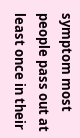symptom most people pass out at least once in their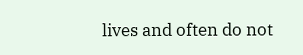lives and often do not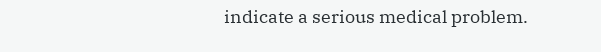indicate a serious medical problem.